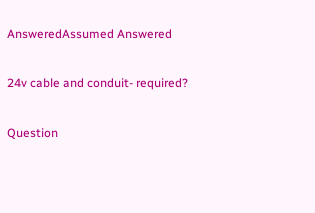AnsweredAssumed Answered

24v cable and conduit- required?

Question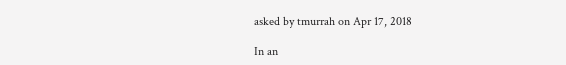asked by tmurrah on Apr 17, 2018

In an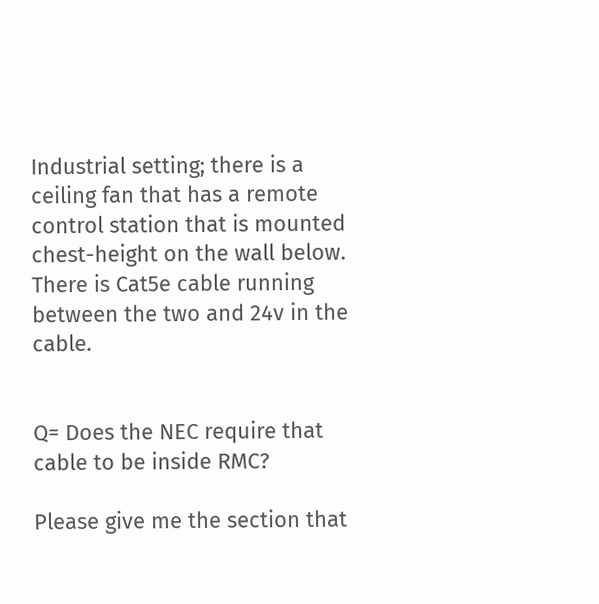Industrial setting; there is a ceiling fan that has a remote control station that is mounted chest-height on the wall below. There is Cat5e cable running between the two and 24v in the cable.


Q= Does the NEC require that cable to be inside RMC?

Please give me the section that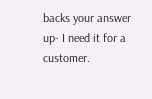backs your answer up- I need it for a customer.